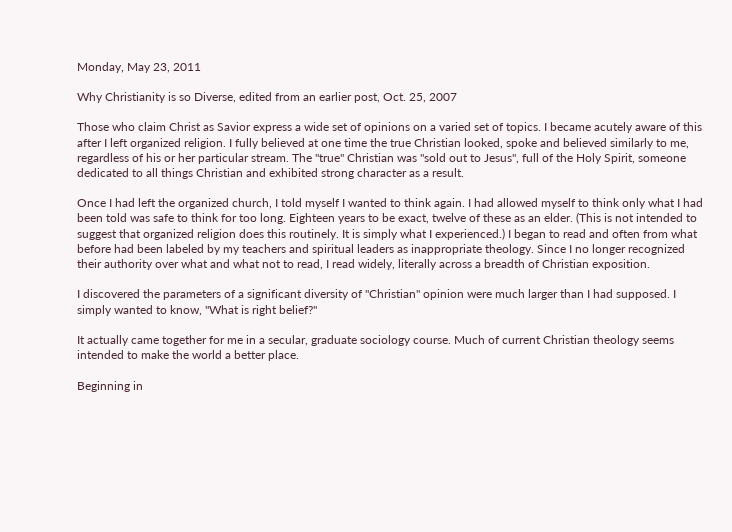Monday, May 23, 2011

Why Christianity is so Diverse, edited from an earlier post, Oct. 25, 2007

Those who claim Christ as Savior express a wide set of opinions on a varied set of topics. I became acutely aware of this after I left organized religion. I fully believed at one time the true Christian looked, spoke and believed similarly to me, regardless of his or her particular stream. The "true" Christian was "sold out to Jesus", full of the Holy Spirit, someone dedicated to all things Christian and exhibited strong character as a result.

Once I had left the organized church, I told myself I wanted to think again. I had allowed myself to think only what I had been told was safe to think for too long. Eighteen years to be exact, twelve of these as an elder. (This is not intended to suggest that organized religion does this routinely. It is simply what I experienced.) I began to read and often from what before had been labeled by my teachers and spiritual leaders as inappropriate theology. Since I no longer recognized their authority over what and what not to read, I read widely, literally across a breadth of Christian exposition.

I discovered the parameters of a significant diversity of "Christian" opinion were much larger than I had supposed. I simply wanted to know, "What is right belief?"

It actually came together for me in a secular, graduate sociology course. Much of current Christian theology seems intended to make the world a better place.

Beginning in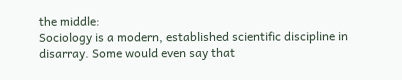the middle:
Sociology is a modern, established scientific discipline in disarray. Some would even say that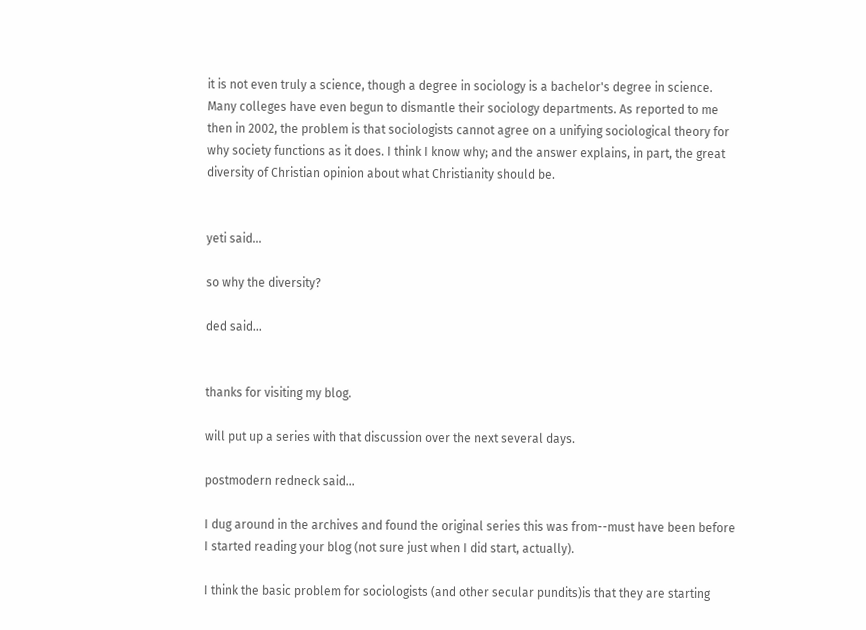it is not even truly a science, though a degree in sociology is a bachelor's degree in science. Many colleges have even begun to dismantle their sociology departments. As reported to me then in 2002, the problem is that sociologists cannot agree on a unifying sociological theory for why society functions as it does. I think I know why; and the answer explains, in part, the great diversity of Christian opinion about what Christianity should be.


yeti said...

so why the diversity?

ded said...


thanks for visiting my blog.

will put up a series with that discussion over the next several days.

postmodern redneck said...

I dug around in the archives and found the original series this was from--must have been before I started reading your blog (not sure just when I did start, actually).

I think the basic problem for sociologists (and other secular pundits)is that they are starting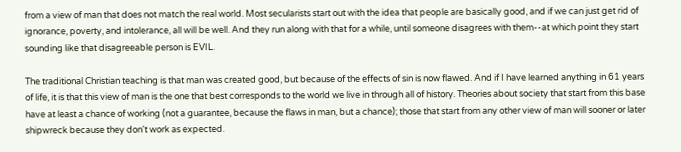from a view of man that does not match the real world. Most secularists start out with the idea that people are basically good, and if we can just get rid of ignorance, poverty, and intolerance, all will be well. And they run along with that for a while, until someone disagrees with them--at which point they start sounding like that disagreeable person is EVIL.

The traditional Christian teaching is that man was created good, but because of the effects of sin is now flawed. And if I have learned anything in 61 years of life, it is that this view of man is the one that best corresponds to the world we live in through all of history. Theories about society that start from this base have at least a chance of working (not a guarantee, because the flaws in man, but a chance); those that start from any other view of man will sooner or later shipwreck because they don't work as expected.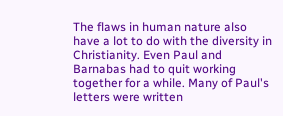The flaws in human nature also have a lot to do with the diversity in Christianity. Even Paul and Barnabas had to quit working together for a while. Many of Paul's letters were written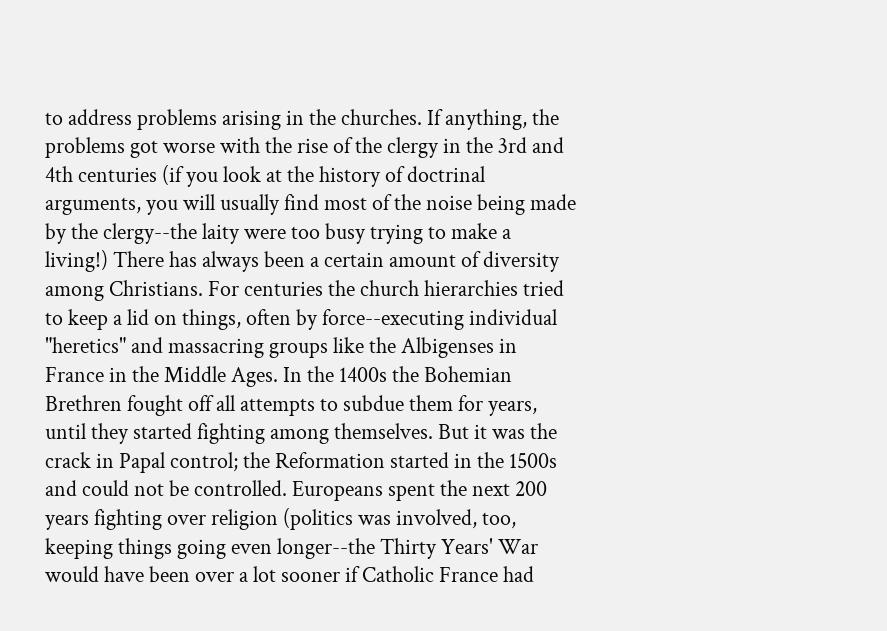to address problems arising in the churches. If anything, the problems got worse with the rise of the clergy in the 3rd and 4th centuries (if you look at the history of doctrinal arguments, you will usually find most of the noise being made by the clergy--the laity were too busy trying to make a living!) There has always been a certain amount of diversity among Christians. For centuries the church hierarchies tried to keep a lid on things, often by force--executing individual "heretics" and massacring groups like the Albigenses in France in the Middle Ages. In the 1400s the Bohemian Brethren fought off all attempts to subdue them for years, until they started fighting among themselves. But it was the crack in Papal control; the Reformation started in the 1500s and could not be controlled. Europeans spent the next 200 years fighting over religion (politics was involved, too, keeping things going even longer--the Thirty Years' War would have been over a lot sooner if Catholic France had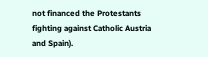not financed the Protestants fighting against Catholic Austria and Spain).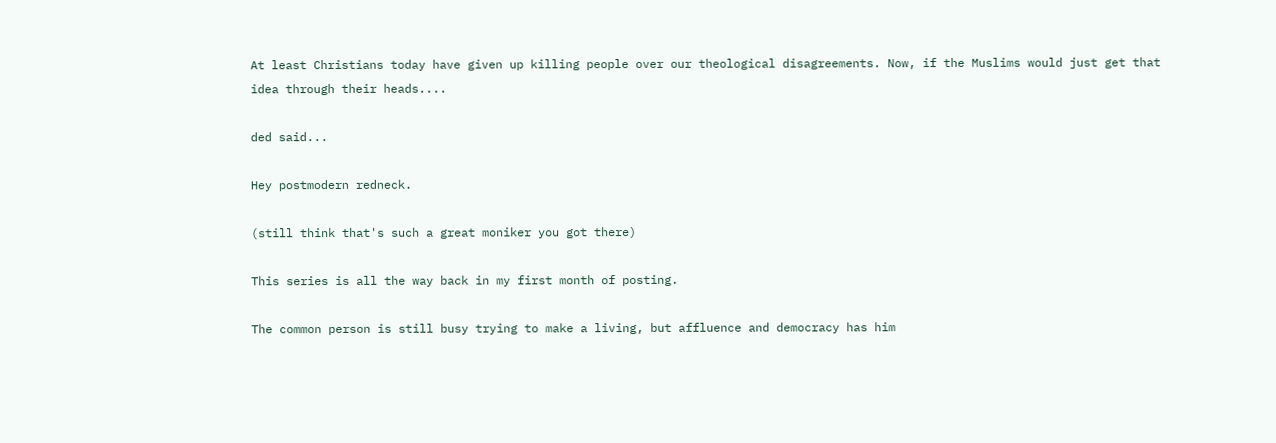At least Christians today have given up killing people over our theological disagreements. Now, if the Muslims would just get that idea through their heads....

ded said...

Hey postmodern redneck.

(still think that's such a great moniker you got there)

This series is all the way back in my first month of posting.

The common person is still busy trying to make a living, but affluence and democracy has him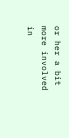or her a bit more involved in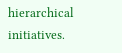hierarchical initiatives.